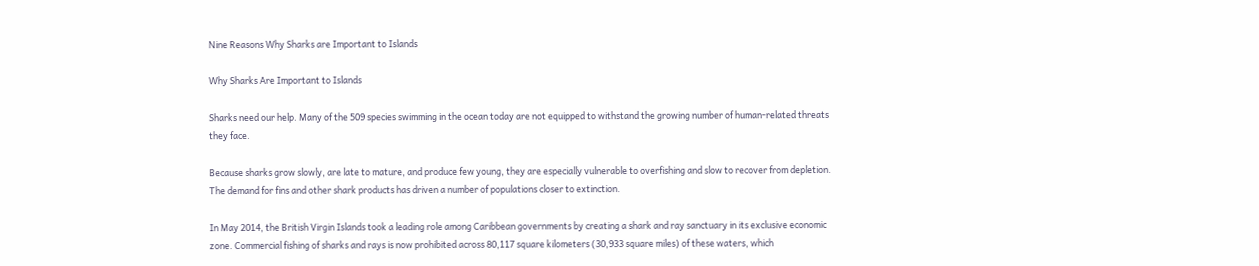Nine Reasons Why Sharks are Important to Islands

Why Sharks Are Important to Islands

Sharks need our help. Many of the 509 species swimming in the ocean today are not equipped to withstand the growing number of human-related threats they face.

Because sharks grow slowly, are late to mature, and produce few young, they are especially vulnerable to overfishing and slow to recover from depletion. The demand for fins and other shark products has driven a number of populations closer to extinction.

In May 2014, the British Virgin Islands took a leading role among Caribbean governments by creating a shark and ray sanctuary in its exclusive economic zone. Commercial fishing of sharks and rays is now prohibited across 80,117 square kilometers (30,933 square miles) of these waters, which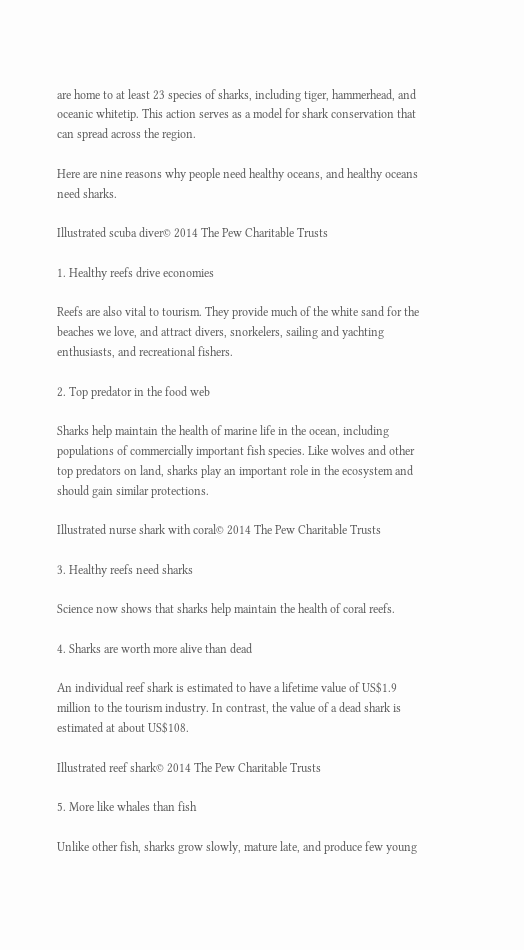are home to at least 23 species of sharks, including tiger, hammerhead, and oceanic whitetip. This action serves as a model for shark conservation that can spread across the region.

Here are nine reasons why people need healthy oceans, and healthy oceans need sharks.

Illustrated scuba diver© 2014 The Pew Charitable Trusts

1. Healthy reefs drive economies

Reefs are also vital to tourism. They provide much of the white sand for the beaches we love, and attract divers, snorkelers, sailing and yachting enthusiasts, and recreational fishers.

2. Top predator in the food web

Sharks help maintain the health of marine life in the ocean, including populations of commercially important fish species. Like wolves and other top predators on land, sharks play an important role in the ecosystem and should gain similar protections.

Illustrated nurse shark with coral© 2014 The Pew Charitable Trusts

3. Healthy reefs need sharks

Science now shows that sharks help maintain the health of coral reefs.

4. Sharks are worth more alive than dead

An individual reef shark is estimated to have a lifetime value of US$1.9 million to the tourism industry. In contrast, the value of a dead shark is estimated at about US$108.

Illustrated reef shark© 2014 The Pew Charitable Trusts

5. More like whales than fish

Unlike other fish, sharks grow slowly, mature late, and produce few young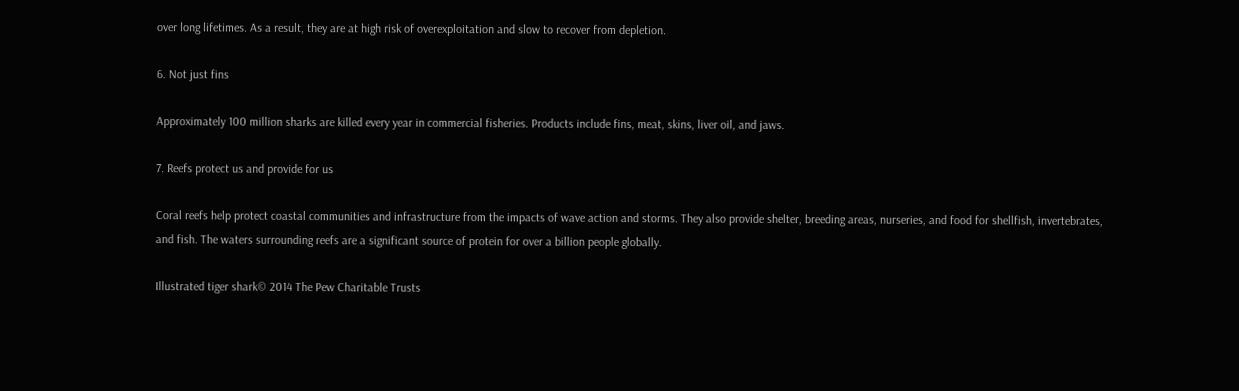over long lifetimes. As a result, they are at high risk of overexploitation and slow to recover from depletion.

6. Not just fins

Approximately 100 million sharks are killed every year in commercial fisheries. Products include fins, meat, skins, liver oil, and jaws.

7. Reefs protect us and provide for us

Coral reefs help protect coastal communities and infrastructure from the impacts of wave action and storms. They also provide shelter, breeding areas, nurseries, and food for shellfish, invertebrates, and fish. The waters surrounding reefs are a significant source of protein for over a billion people globally.

Illustrated tiger shark© 2014 The Pew Charitable Trusts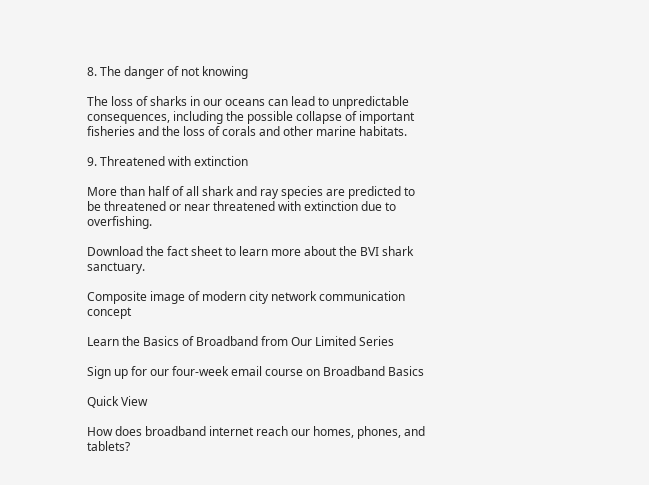8. The danger of not knowing

The loss of sharks in our oceans can lead to unpredictable consequences, including the possible collapse of important fisheries and the loss of corals and other marine habitats.

9. Threatened with extinction

More than half of all shark and ray species are predicted to be threatened or near threatened with extinction due to overfishing.

Download the fact sheet to learn more about the BVI shark sanctuary.

Composite image of modern city network communication concept

Learn the Basics of Broadband from Our Limited Series

Sign up for our four-week email course on Broadband Basics

Quick View

How does broadband internet reach our homes, phones, and tablets?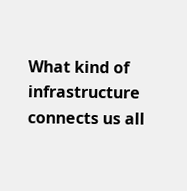What kind of infrastructure connects us all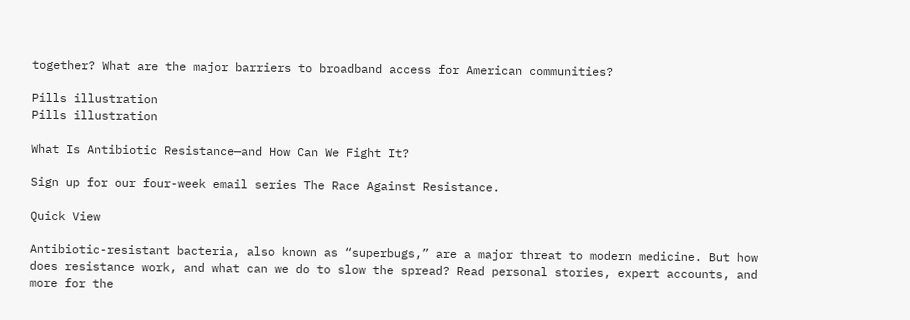together? What are the major barriers to broadband access for American communities?

Pills illustration
Pills illustration

What Is Antibiotic Resistance—and How Can We Fight It?

Sign up for our four-week email series The Race Against Resistance.

Quick View

Antibiotic-resistant bacteria, also known as “superbugs,” are a major threat to modern medicine. But how does resistance work, and what can we do to slow the spread? Read personal stories, expert accounts, and more for the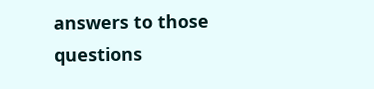answers to those questions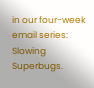in our four-week email series: Slowing Superbugs.